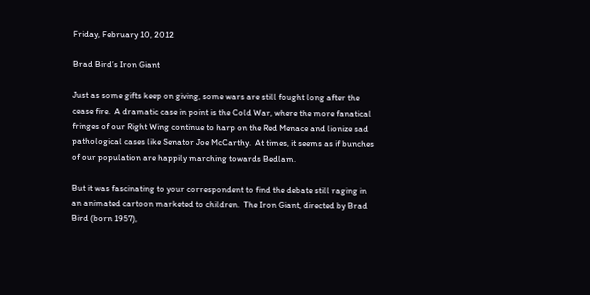Friday, February 10, 2012

Brad Bird’s Iron Giant

Just as some gifts keep on giving, some wars are still fought long after the cease fire.  A dramatic case in point is the Cold War, where the more fanatical fringes of our Right Wing continue to harp on the Red Menace and lionize sad pathological cases like Senator Joe McCarthy.  At times, it seems as if bunches of our population are happily marching towards Bedlam.

But it was fascinating to your correspondent to find the debate still raging in an animated cartoon marketed to children.  The Iron Giant, directed by Brad Bird (born 1957),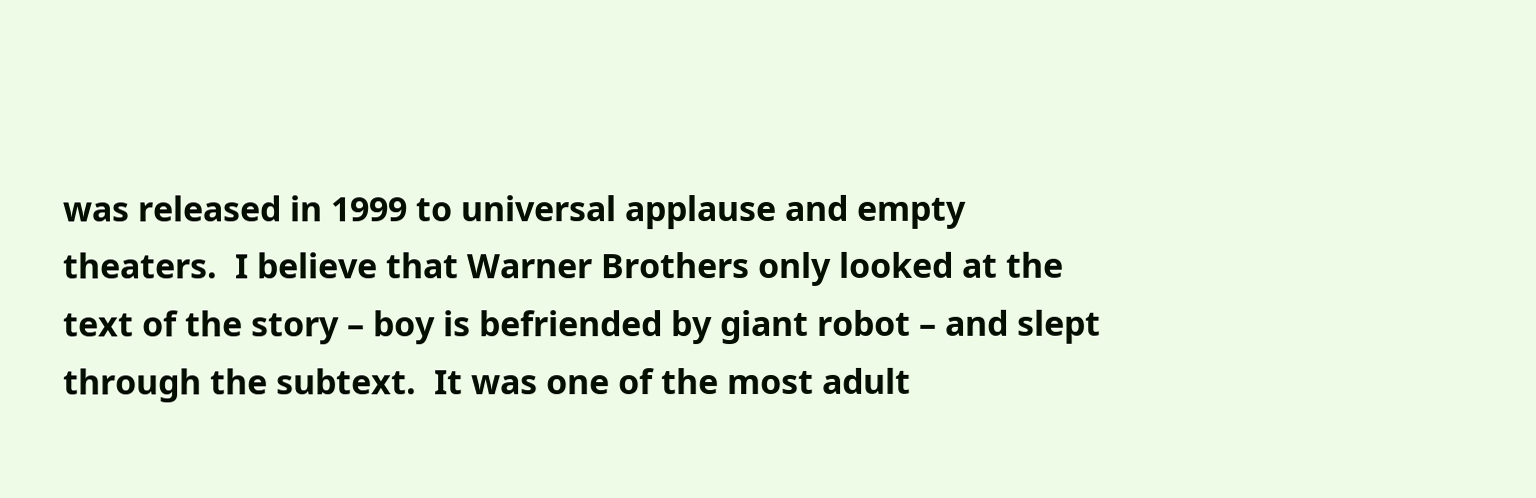was released in 1999 to universal applause and empty theaters.  I believe that Warner Brothers only looked at the text of the story – boy is befriended by giant robot – and slept through the subtext.  It was one of the most adult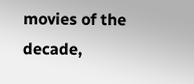movies of the decade,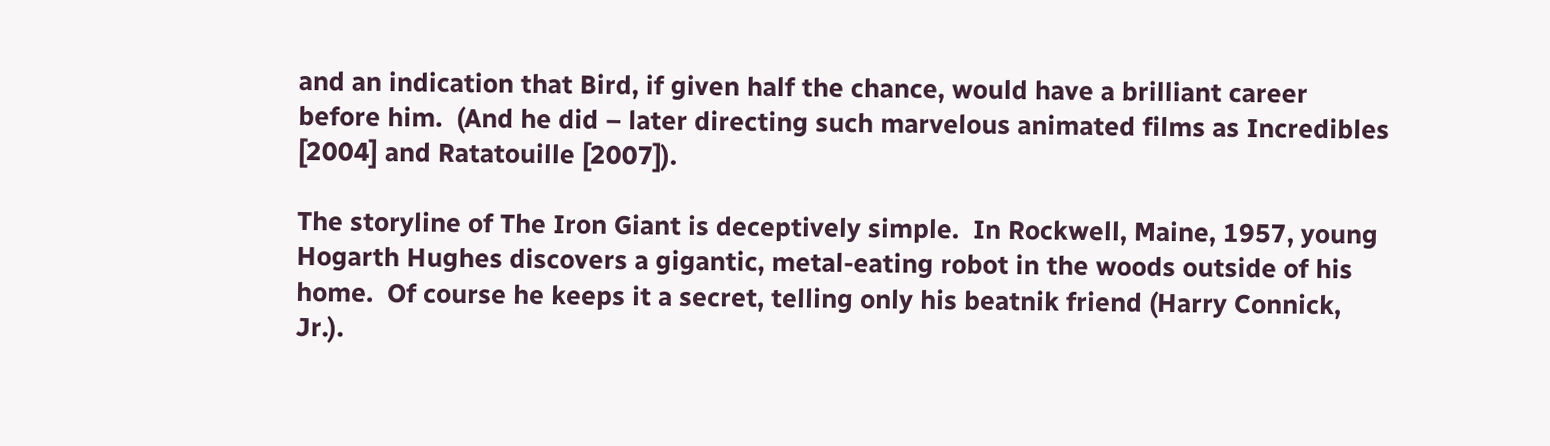and an indication that Bird, if given half the chance, would have a brilliant career before him.  (And he did – later directing such marvelous animated films as Incredibles [2004] and Ratatouille [2007]).

The storyline of The Iron Giant is deceptively simple.  In Rockwell, Maine, 1957, young Hogarth Hughes discovers a gigantic, metal-eating robot in the woods outside of his home.  Of course he keeps it a secret, telling only his beatnik friend (Harry Connick, Jr.).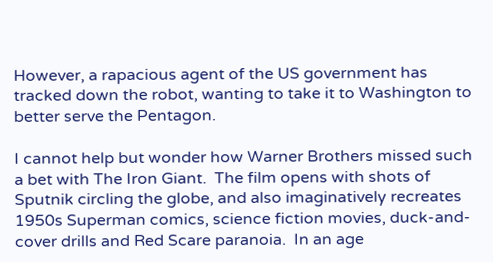However, a rapacious agent of the US government has tracked down the robot, wanting to take it to Washington to better serve the Pentagon.

I cannot help but wonder how Warner Brothers missed such a bet with The Iron Giant.  The film opens with shots of Sputnik circling the globe, and also imaginatively recreates 1950s Superman comics, science fiction movies, duck-and-cover drills and Red Scare paranoia.  In an age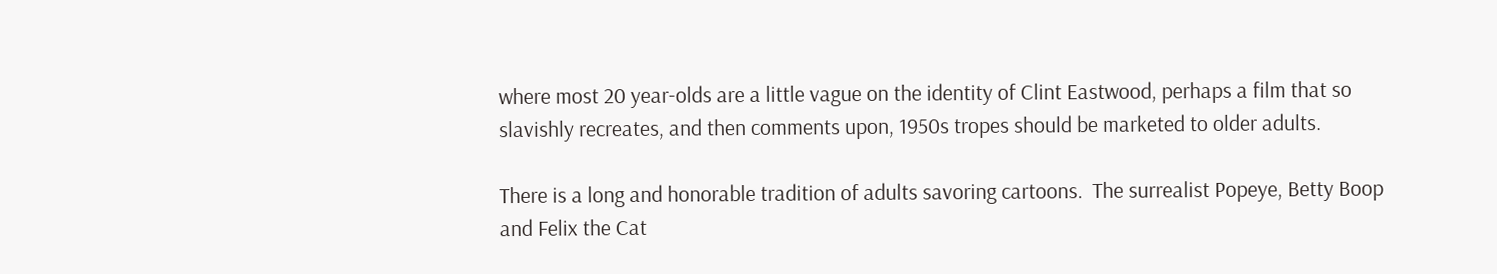where most 20 year-olds are a little vague on the identity of Clint Eastwood, perhaps a film that so slavishly recreates, and then comments upon, 1950s tropes should be marketed to older adults.

There is a long and honorable tradition of adults savoring cartoons.  The surrealist Popeye, Betty Boop and Felix the Cat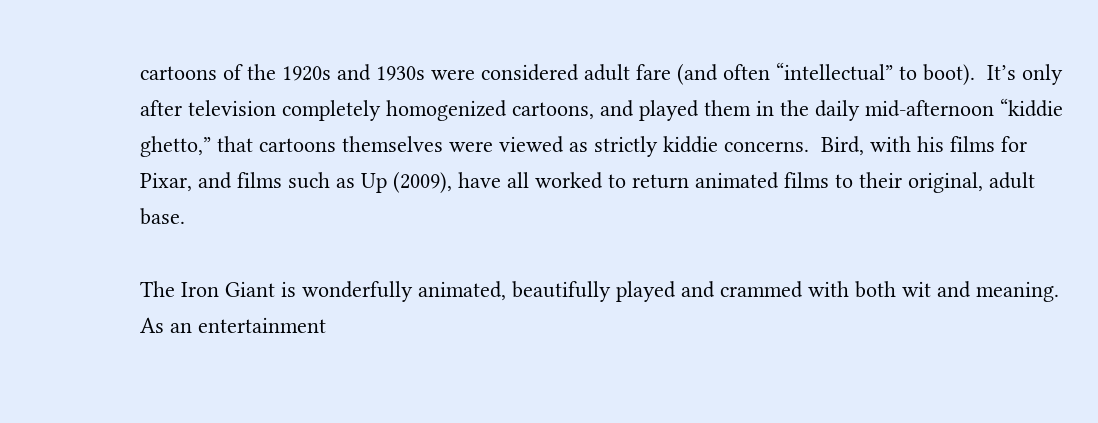cartoons of the 1920s and 1930s were considered adult fare (and often “intellectual” to boot).  It’s only after television completely homogenized cartoons, and played them in the daily mid-afternoon “kiddie ghetto,” that cartoons themselves were viewed as strictly kiddie concerns.  Bird, with his films for Pixar, and films such as Up (2009), have all worked to return animated films to their original, adult base.

The Iron Giant is wonderfully animated, beautifully played and crammed with both wit and meaning.  As an entertainment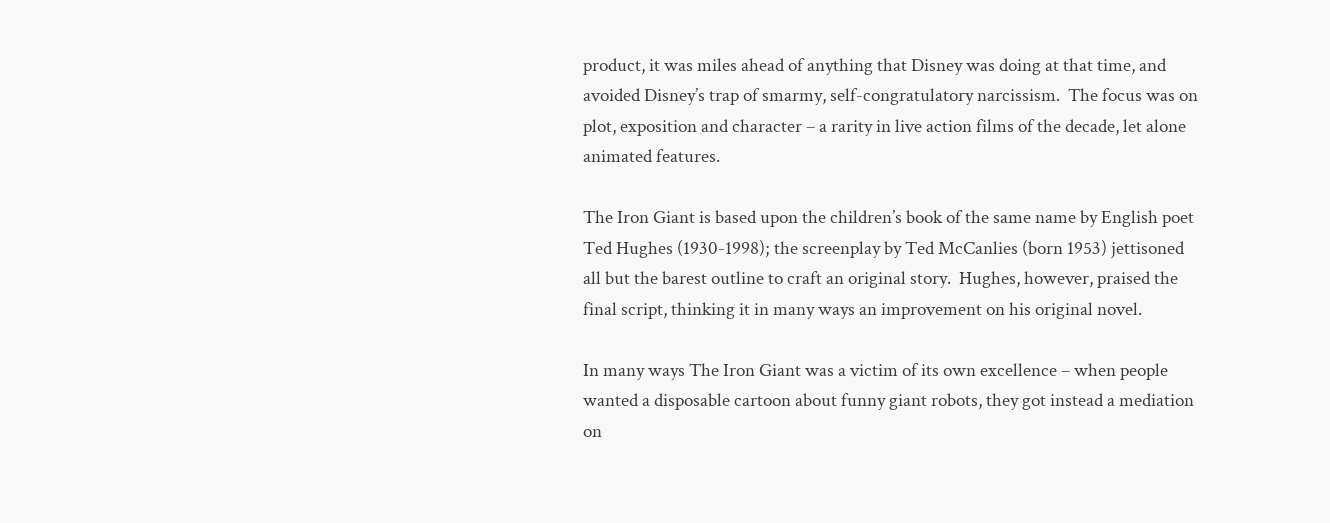product, it was miles ahead of anything that Disney was doing at that time, and avoided Disney’s trap of smarmy, self-congratulatory narcissism.  The focus was on plot, exposition and character – a rarity in live action films of the decade, let alone animated features.

The Iron Giant is based upon the children’s book of the same name by English poet Ted Hughes (1930-1998); the screenplay by Ted McCanlies (born 1953) jettisoned all but the barest outline to craft an original story.  Hughes, however, praised the final script, thinking it in many ways an improvement on his original novel.

In many ways The Iron Giant was a victim of its own excellence – when people wanted a disposable cartoon about funny giant robots, they got instead a mediation on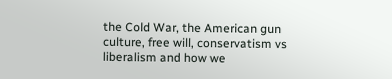the Cold War, the American gun culture, free will, conservatism vs liberalism and how we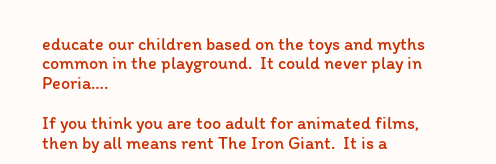educate our children based on the toys and myths common in the playground.  It could never play in Peoria….

If you think you are too adult for animated films, then by all means rent The Iron Giant.  It is a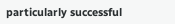particularly successful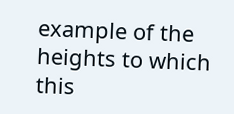example of the heights to which this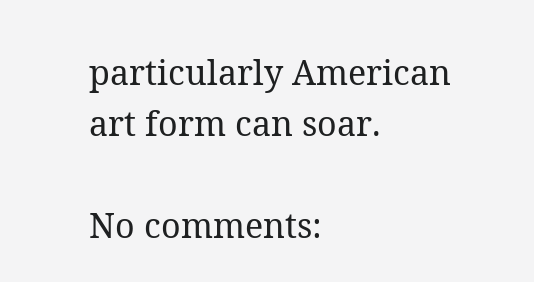particularly American art form can soar.

No comments: